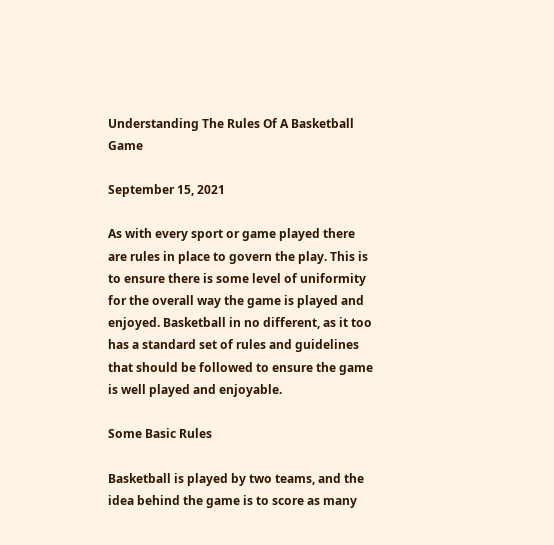Understanding The Rules Of A Basketball Game

September 15, 2021

As with every sport or game played there are rules in place to govern the play. This is to ensure there is some level of uniformity for the overall way the game is played and enjoyed. Basketball in no different, as it too has a standard set of rules and guidelines that should be followed to ensure the game is well played and enjoyable.

Some Basic Rules

Basketball is played by two teams, and the idea behind the game is to score as many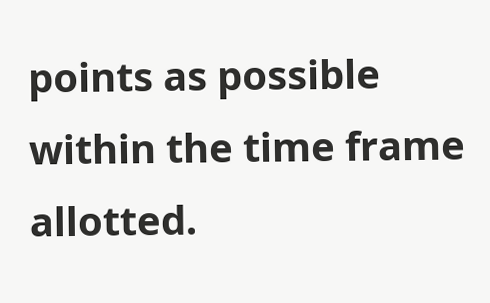points as possible within the time frame allotted.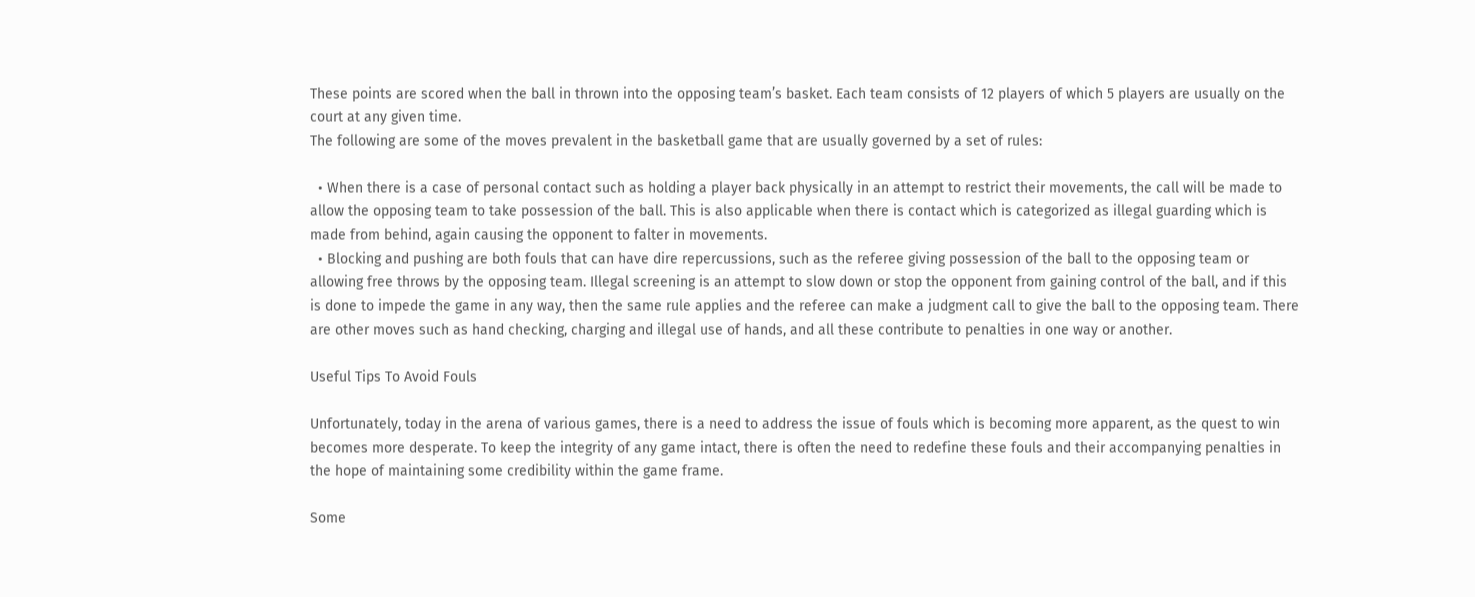These points are scored when the ball in thrown into the opposing team’s basket. Each team consists of 12 players of which 5 players are usually on the court at any given time.
The following are some of the moves prevalent in the basketball game that are usually governed by a set of rules:

  • When there is a case of personal contact such as holding a player back physically in an attempt to restrict their movements, the call will be made to allow the opposing team to take possession of the ball. This is also applicable when there is contact which is categorized as illegal guarding which is made from behind, again causing the opponent to falter in movements.
  • Blocking and pushing are both fouls that can have dire repercussions, such as the referee giving possession of the ball to the opposing team or allowing free throws by the opposing team. Illegal screening is an attempt to slow down or stop the opponent from gaining control of the ball, and if this is done to impede the game in any way, then the same rule applies and the referee can make a judgment call to give the ball to the opposing team. There are other moves such as hand checking, charging and illegal use of hands, and all these contribute to penalties in one way or another.

Useful Tips To Avoid Fouls

Unfortunately, today in the arena of various games, there is a need to address the issue of fouls which is becoming more apparent, as the quest to win becomes more desperate. To keep the integrity of any game intact, there is often the need to redefine these fouls and their accompanying penalties in the hope of maintaining some credibility within the game frame.

Some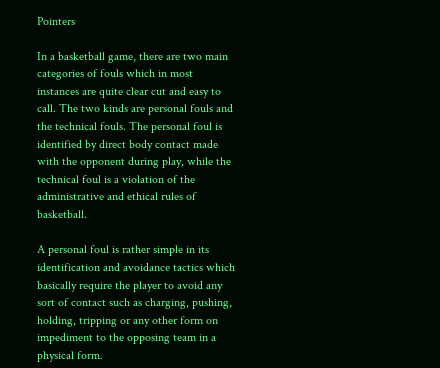Pointers

In a basketball game, there are two main categories of fouls which in most instances are quite clear cut and easy to call. The two kinds are personal fouls and the technical fouls. The personal foul is identified by direct body contact made with the opponent during play, while the technical foul is a violation of the administrative and ethical rules of basketball.

A personal foul is rather simple in its identification and avoidance tactics which basically require the player to avoid any sort of contact such as charging, pushing, holding, tripping or any other form on impediment to the opposing team in a physical form.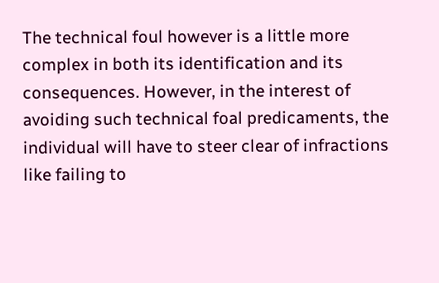The technical foul however is a little more complex in both its identification and its consequences. However, in the interest of avoiding such technical foal predicaments, the individual will have to steer clear of infractions like failing to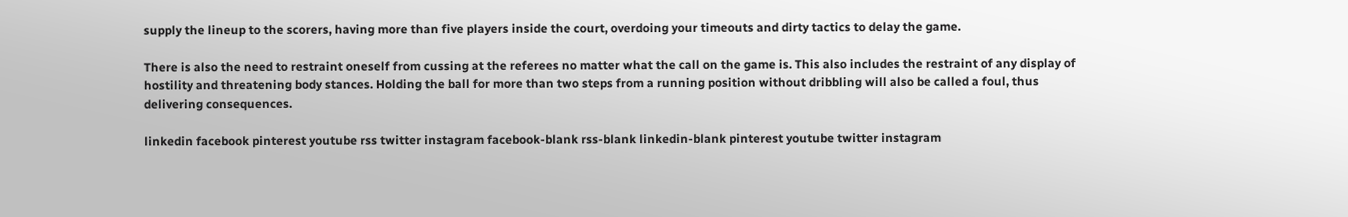supply the lineup to the scorers, having more than five players inside the court, overdoing your timeouts and dirty tactics to delay the game.

There is also the need to restraint oneself from cussing at the referees no matter what the call on the game is. This also includes the restraint of any display of hostility and threatening body stances. Holding the ball for more than two steps from a running position without dribbling will also be called a foul, thus delivering consequences.

linkedin facebook pinterest youtube rss twitter instagram facebook-blank rss-blank linkedin-blank pinterest youtube twitter instagram